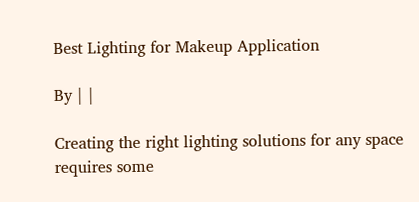Best Lighting for Makeup Application

By | |

Creating the right lighting solutions for any space requires some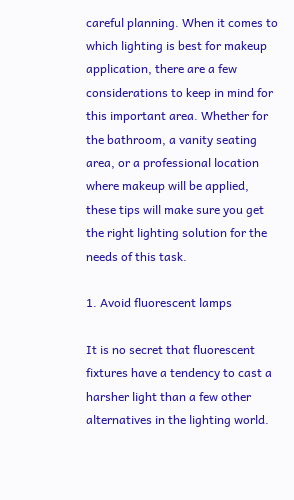careful planning. When it comes to which lighting is best for makeup application, there are a few considerations to keep in mind for this important area. Whether for the bathroom, a vanity seating area, or a professional location where makeup will be applied, these tips will make sure you get the right lighting solution for the needs of this task.

1. Avoid fluorescent lamps

It is no secret that fluorescent fixtures have a tendency to cast a harsher light than a few other alternatives in the lighting world.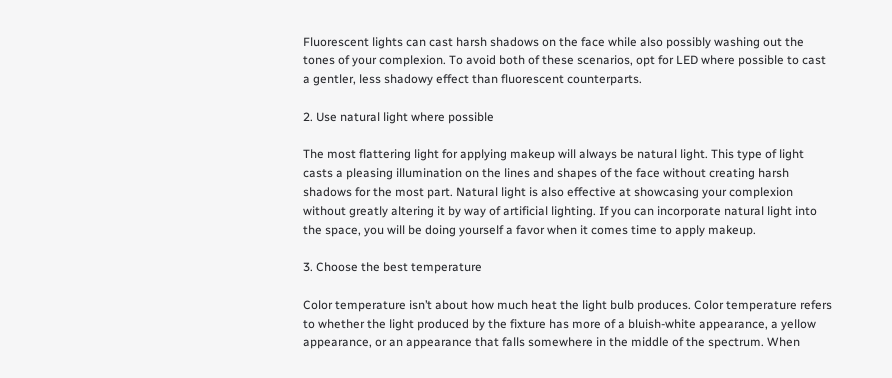Fluorescent lights can cast harsh shadows on the face while also possibly washing out the tones of your complexion. To avoid both of these scenarios, opt for LED where possible to cast a gentler, less shadowy effect than fluorescent counterparts.

2. Use natural light where possible

The most flattering light for applying makeup will always be natural light. This type of light casts a pleasing illumination on the lines and shapes of the face without creating harsh shadows for the most part. Natural light is also effective at showcasing your complexion without greatly altering it by way of artificial lighting. If you can incorporate natural light into the space, you will be doing yourself a favor when it comes time to apply makeup.

3. Choose the best temperature

Color temperature isn’t about how much heat the light bulb produces. Color temperature refers to whether the light produced by the fixture has more of a bluish-white appearance, a yellow appearance, or an appearance that falls somewhere in the middle of the spectrum. When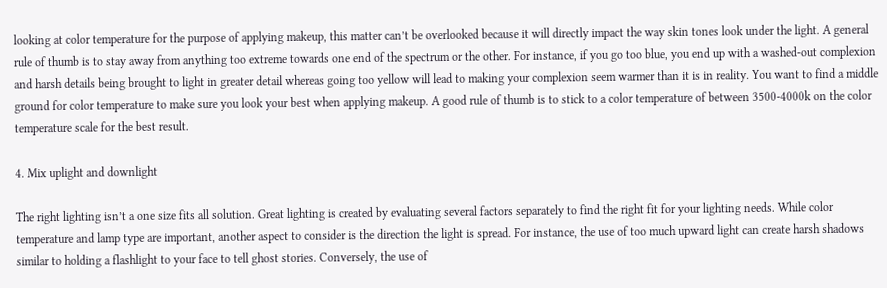looking at color temperature for the purpose of applying makeup, this matter can’t be overlooked because it will directly impact the way skin tones look under the light. A general rule of thumb is to stay away from anything too extreme towards one end of the spectrum or the other. For instance, if you go too blue, you end up with a washed-out complexion and harsh details being brought to light in greater detail whereas going too yellow will lead to making your complexion seem warmer than it is in reality. You want to find a middle ground for color temperature to make sure you look your best when applying makeup. A good rule of thumb is to stick to a color temperature of between 3500-4000k on the color temperature scale for the best result.

4. Mix uplight and downlight

The right lighting isn’t a one size fits all solution. Great lighting is created by evaluating several factors separately to find the right fit for your lighting needs. While color temperature and lamp type are important, another aspect to consider is the direction the light is spread. For instance, the use of too much upward light can create harsh shadows similar to holding a flashlight to your face to tell ghost stories. Conversely, the use of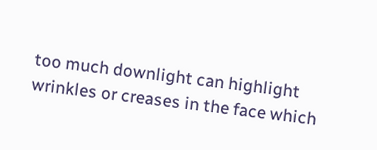too much downlight can highlight wrinkles or creases in the face which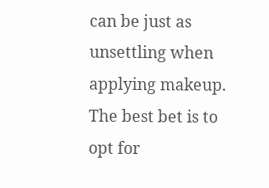can be just as unsettling when applying makeup. The best bet is to opt for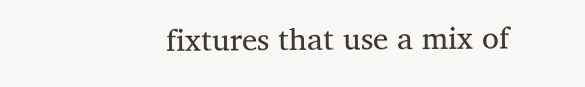fixtures that use a mix of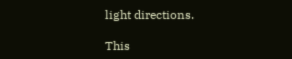light directions.

This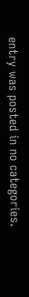entry was posted in no categories.